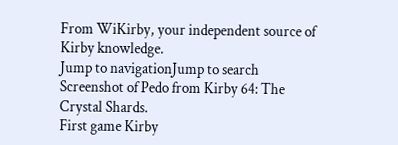From WiKirby, your independent source of Kirby knowledge.
Jump to navigationJump to search
Screenshot of Pedo from Kirby 64: The Crystal Shards.
First game Kirby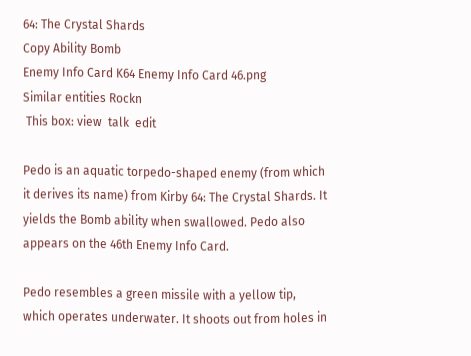64: The Crystal Shards
Copy Ability Bomb
Enemy Info Card K64 Enemy Info Card 46.png
Similar entities Rockn
 This box: view  talk  edit

Pedo is an aquatic torpedo-shaped enemy (from which it derives its name) from Kirby 64: The Crystal Shards. It yields the Bomb ability when swallowed. Pedo also appears on the 46th Enemy Info Card.

Pedo resembles a green missile with a yellow tip, which operates underwater. It shoots out from holes in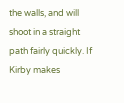the walls, and will shoot in a straight path fairly quickly. If Kirby makes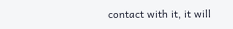contact with it, it will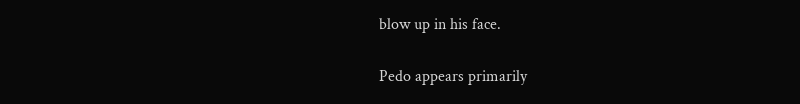blow up in his face.

Pedo appears primarily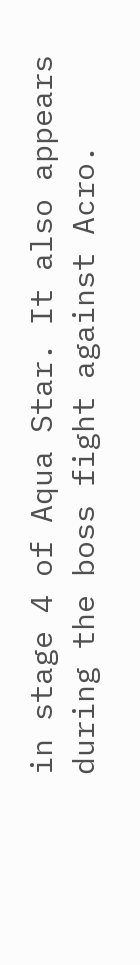in stage 4 of Aqua Star. It also appears during the boss fight against Acro.